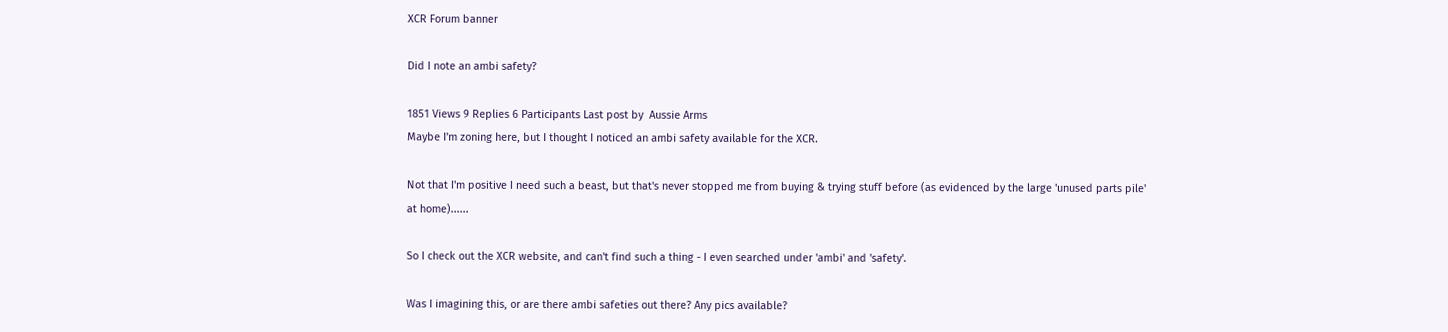XCR Forum banner

Did I note an ambi safety?

1851 Views 9 Replies 6 Participants Last post by  Aussie Arms
Maybe I'm zoning here, but I thought I noticed an ambi safety available for the XCR.

Not that I'm positive I need such a beast, but that's never stopped me from buying & trying stuff before (as evidenced by the large 'unused parts pile' at home)......

So I check out the XCR website, and can't find such a thing - I even searched under 'ambi' and 'safety'.

Was I imagining this, or are there ambi safeties out there? Any pics available?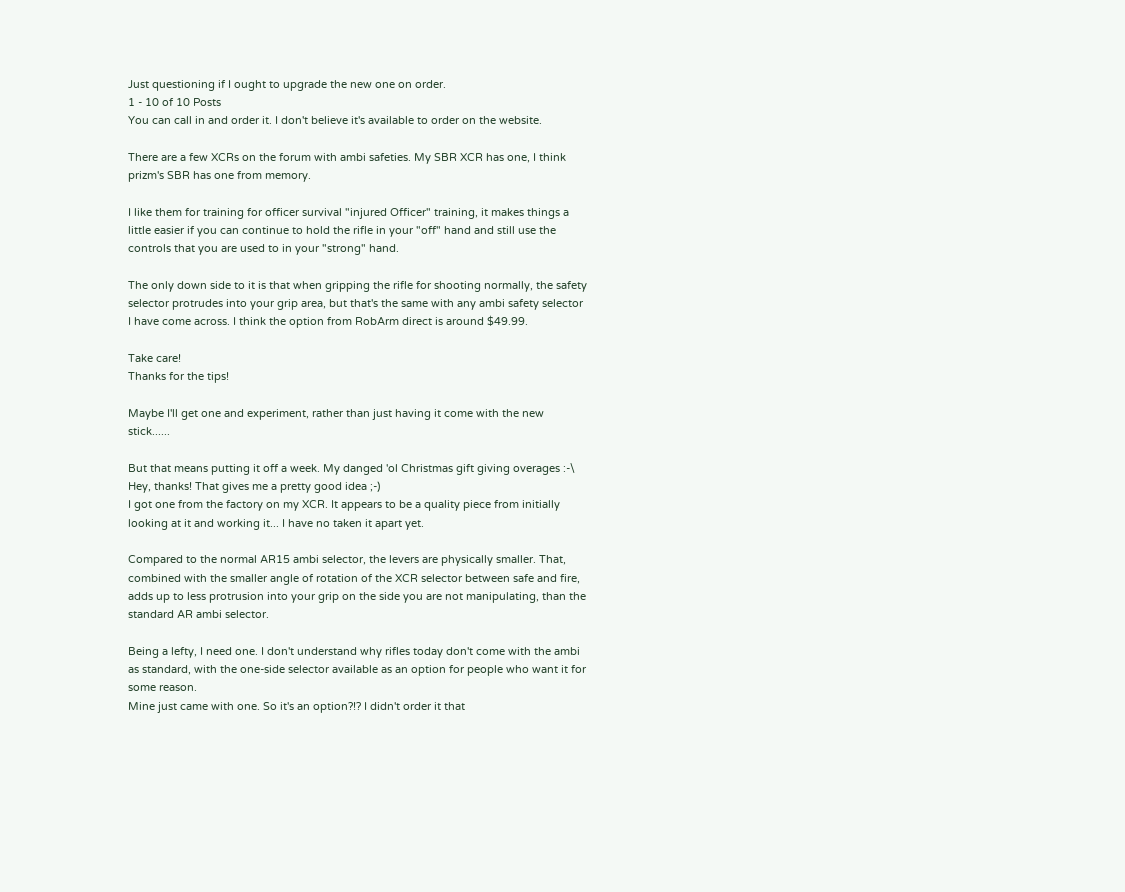Just questioning if I ought to upgrade the new one on order.
1 - 10 of 10 Posts
You can call in and order it. I don't believe it's available to order on the website.

There are a few XCRs on the forum with ambi safeties. My SBR XCR has one, I think prizm's SBR has one from memory.

I like them for training for officer survival "injured Officer" training, it makes things a little easier if you can continue to hold the rifle in your "off" hand and still use the controls that you are used to in your "strong" hand.

The only down side to it is that when gripping the rifle for shooting normally, the safety selector protrudes into your grip area, but that's the same with any ambi safety selector I have come across. I think the option from RobArm direct is around $49.99.

Take care!
Thanks for the tips!

Maybe I'll get one and experiment, rather than just having it come with the new stick......

But that means putting it off a week. My danged 'ol Christmas gift giving overages :-\
Hey, thanks! That gives me a pretty good idea ;-)
I got one from the factory on my XCR. It appears to be a quality piece from initially looking at it and working it... I have no taken it apart yet.

Compared to the normal AR15 ambi selector, the levers are physically smaller. That, combined with the smaller angle of rotation of the XCR selector between safe and fire, adds up to less protrusion into your grip on the side you are not manipulating, than the standard AR ambi selector.

Being a lefty, I need one. I don't understand why rifles today don't come with the ambi as standard, with the one-side selector available as an option for people who want it for some reason.
Mine just came with one. So it's an option?!? I didn't order it that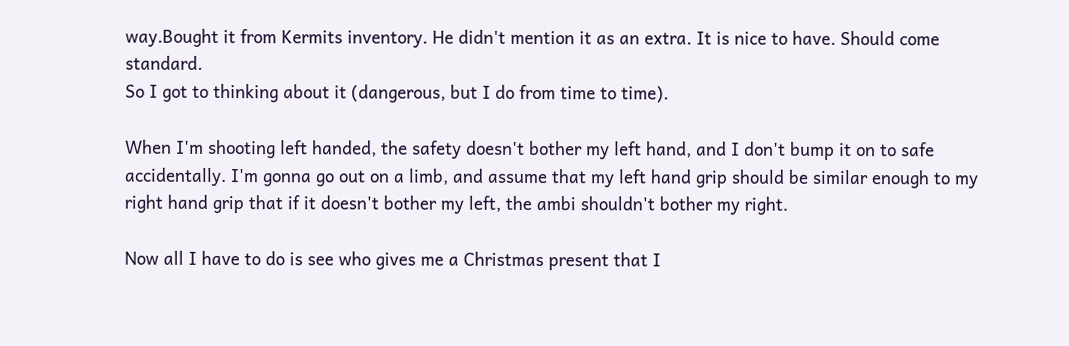way.Bought it from Kermits inventory. He didn't mention it as an extra. It is nice to have. Should come standard.
So I got to thinking about it (dangerous, but I do from time to time).

When I'm shooting left handed, the safety doesn't bother my left hand, and I don't bump it on to safe accidentally. I'm gonna go out on a limb, and assume that my left hand grip should be similar enough to my right hand grip that if it doesn't bother my left, the ambi shouldn't bother my right.

Now all I have to do is see who gives me a Christmas present that I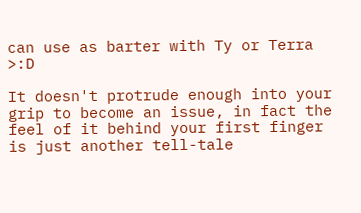can use as barter with Ty or Terra >:D

It doesn't protrude enough into your grip to become an issue, in fact the feel of it behind your first finger is just another tell-tale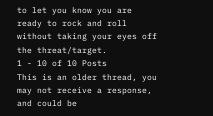to let you know you are ready to rock and roll without taking your eyes off the threat/target.
1 - 10 of 10 Posts
This is an older thread, you may not receive a response, and could be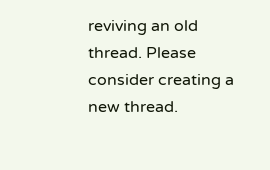reviving an old thread. Please consider creating a new thread.